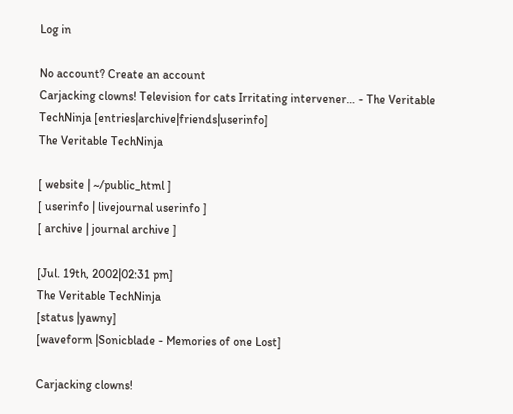Log in

No account? Create an account
Carjacking clowns! Television for cats Irritating intervener… - The Veritable TechNinja [entries|archive|friends|userinfo]
The Veritable TechNinja

[ website | ~/public_html ]
[ userinfo | livejournal userinfo ]
[ archive | journal archive ]

[Jul. 19th, 2002|02:31 pm]
The Veritable TechNinja
[status |yawny]
[waveform |Sonicblade - Memories of one Lost]

Carjacking clowns!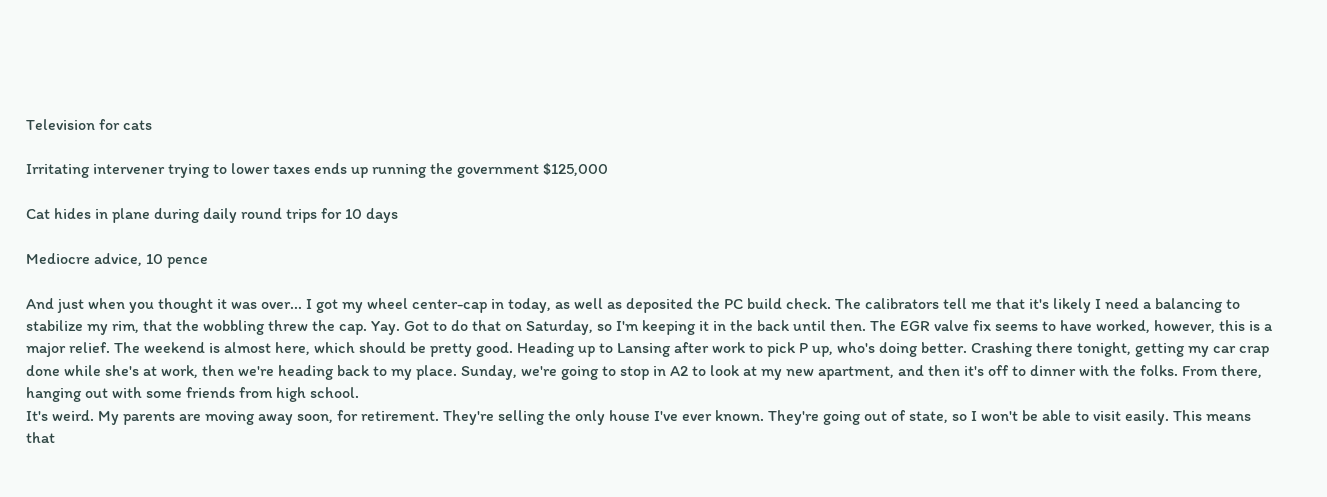Television for cats

Irritating intervener trying to lower taxes ends up running the government $125,000

Cat hides in plane during daily round trips for 10 days

Mediocre advice, 10 pence

And just when you thought it was over... I got my wheel center-cap in today, as well as deposited the PC build check. The calibrators tell me that it's likely I need a balancing to stabilize my rim, that the wobbling threw the cap. Yay. Got to do that on Saturday, so I'm keeping it in the back until then. The EGR valve fix seems to have worked, however, this is a major relief. The weekend is almost here, which should be pretty good. Heading up to Lansing after work to pick P up, who's doing better. Crashing there tonight, getting my car crap done while she's at work, then we're heading back to my place. Sunday, we're going to stop in A2 to look at my new apartment, and then it's off to dinner with the folks. From there, hanging out with some friends from high school.
It's weird. My parents are moving away soon, for retirement. They're selling the only house I've ever known. They're going out of state, so I won't be able to visit easily. This means that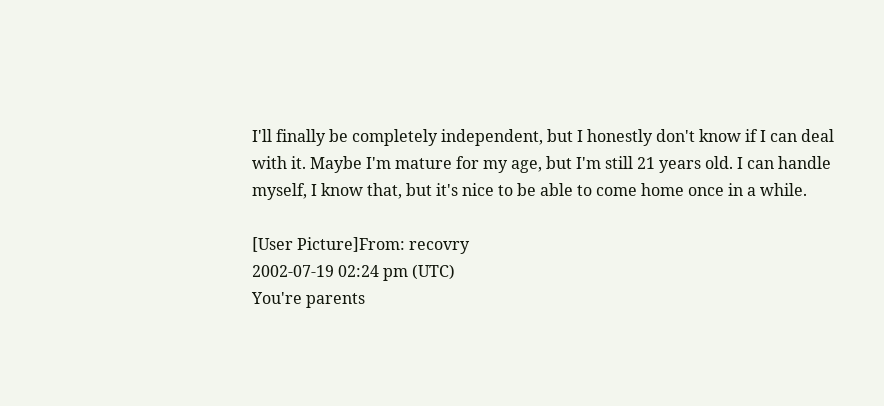I'll finally be completely independent, but I honestly don't know if I can deal with it. Maybe I'm mature for my age, but I'm still 21 years old. I can handle myself, I know that, but it's nice to be able to come home once in a while.

[User Picture]From: recovry
2002-07-19 02:24 pm (UTC)
You're parents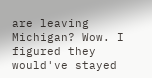are leaving Michigan? Wow. I figured they would've stayed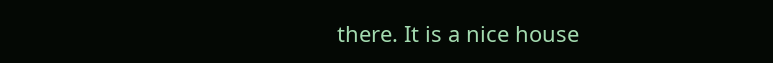there. It is a nice house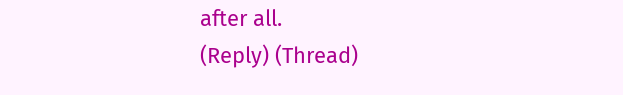after all.
(Reply) (Thread)